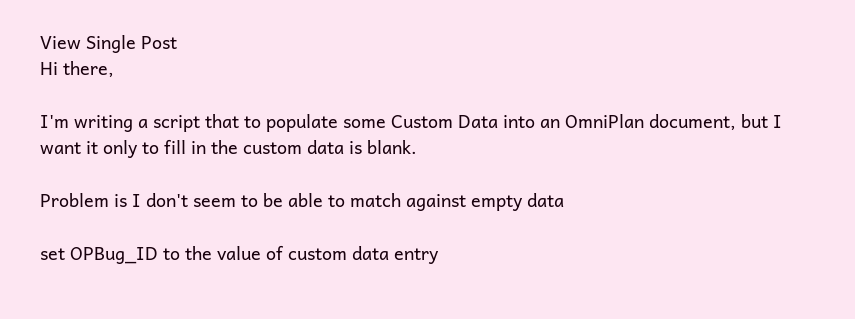View Single Post
Hi there,

I'm writing a script that to populate some Custom Data into an OmniPlan document, but I want it only to fill in the custom data is blank.

Problem is I don't seem to be able to match against empty data

set OPBug_ID to the value of custom data entry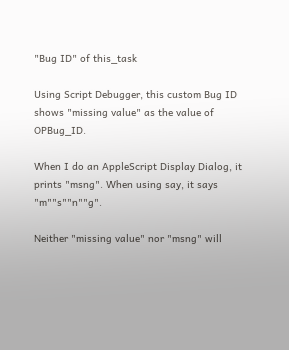"Bug ID" of this_task

Using Script Debugger, this custom Bug ID shows "missing value" as the value of OPBug_ID.

When I do an AppleScript Display Dialog, it prints "msng". When using say, it says "m""s""n""g".

Neither "missing value" nor "msng" will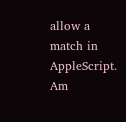allow a match in AppleScript. Am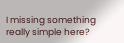I missing something really simple here?